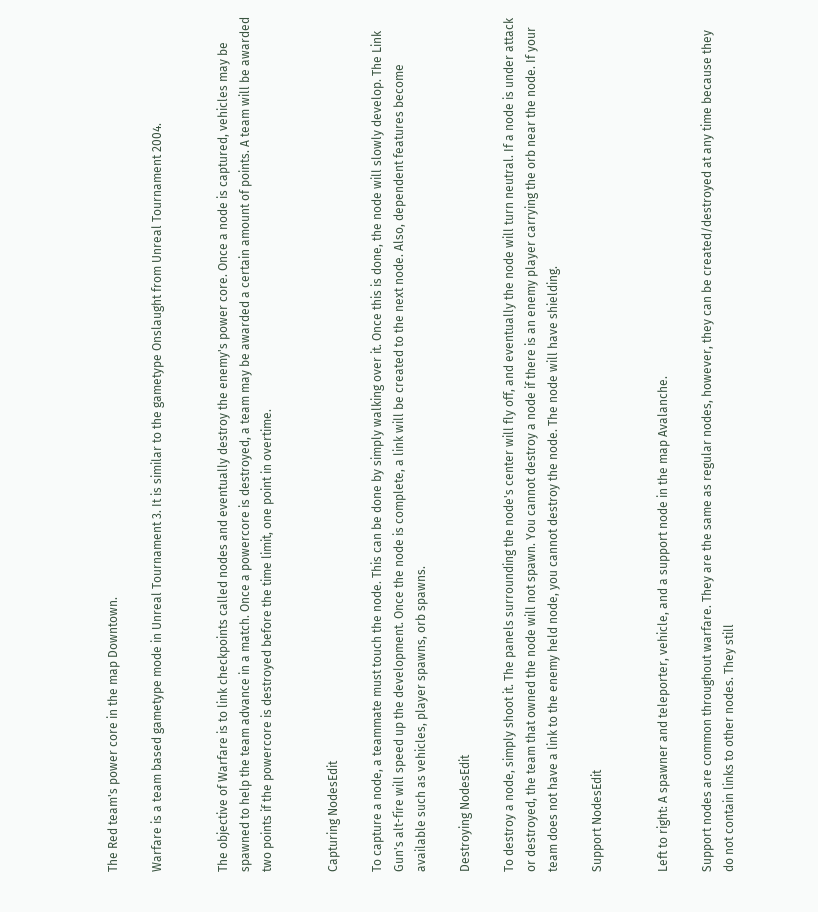The Red team's power core in the map Downtown.

Warfare is a team based gametype mode in Unreal Tournament 3. It is similar to the gametype Onslaught from Unreal Tournament 2004.


The objective of Warfare is to link checkpoints called nodes and eventually destroy the enemy's power core. Once a node is captured, vehicles may be spawned to help the team advance in a match. Once a powercore is destroyed, a team may be awarded a certain amount of points. A team will be awarded two points if the powercore is destroyed before the time limit, one point in overtime.


Capturing NodesEdit

To capture a node, a teammate must touch the node. This can be done by simply walking over it. Once this is done, the node will slowly develop. The Link Gun's alt-fire will speed up the development. Once the node is complete, a link will be created to the next node. Also, dependent features become available such as vehicles, player spawns, orb spawns.

Destroying NodesEdit

To destroy a node, simply shoot it. The panels surrounding the node's center will fly off, and eventually the node will turn neutral. If a node is under attack or destroyed, the team that owned the node will not spawn. You cannot destroy a node if there is an enemy player carrying the orb near the node. If your team does not have a link to the enemy held node, you cannot destroy the node. The node will have shielding.

Support NodesEdit


Left to right: A spawner and teleporter, vehicle, and a support node in the map Avalanche.

Support nodes are common throughout warfare. They are the same as regular nodes, however, they can be created/destroyed at any time because they do not contain links to other nodes. They still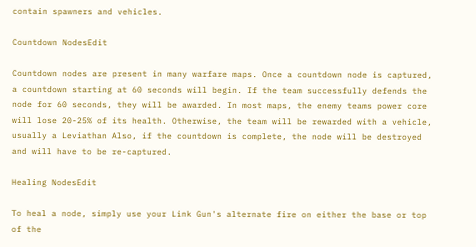contain spawners and vehicles.

Countdown NodesEdit

Countdown nodes are present in many warfare maps. Once a countdown node is captured, a countdown starting at 60 seconds will begin. If the team successfully defends the node for 60 seconds, they will be awarded. In most maps, the enemy teams power core will lose 20-25% of its health. Otherwise, the team will be rewarded with a vehicle, usually a Leviathan Also, if the countdown is complete, the node will be destroyed and will have to be re-captured.

Healing NodesEdit

To heal a node, simply use your Link Gun's alternate fire on either the base or top of the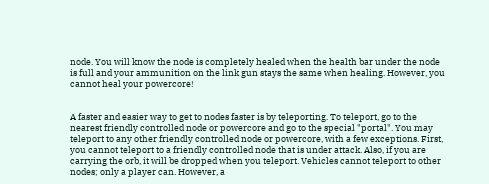node. You will know the node is completely healed when the health bar under the node is full and your ammunition on the link gun stays the same when healing. However, you cannot heal your powercore!


A faster and easier way to get to nodes faster is by teleporting. To teleport, go to the nearest friendly controlled node or powercore and go to the special "portal". You may teleport to any other friendly controlled node or powercore, with a few exceptions. First, you cannot teleport to a friendly controlled node that is under attack. Also, if you are carrying the orb, it will be dropped when you teleport. Vehicles cannot teleport to other nodes; only a player can. However, a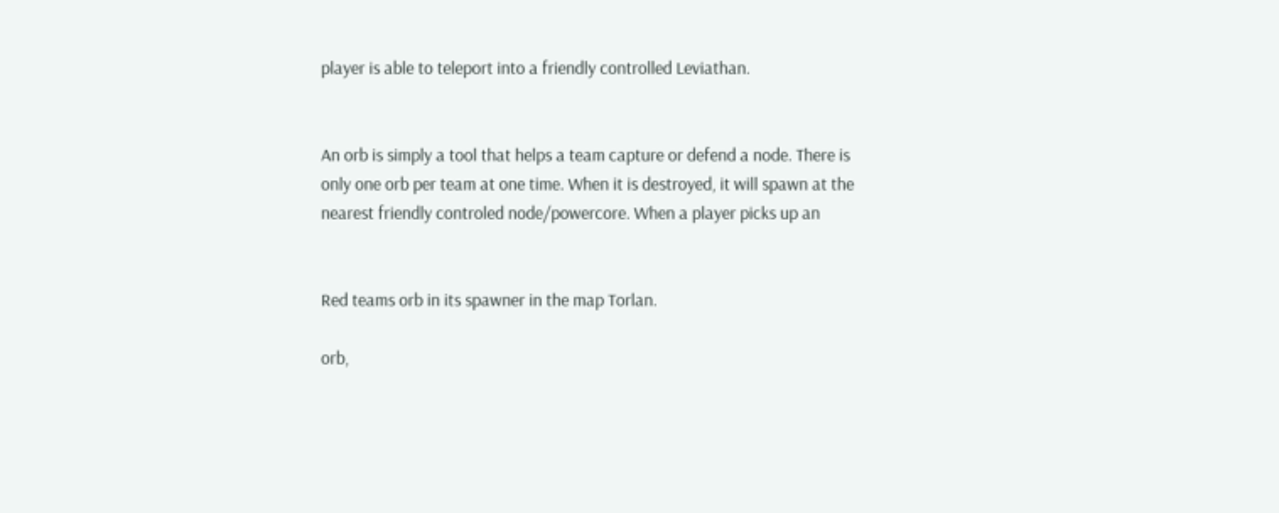player is able to teleport into a friendly controlled Leviathan.


An orb is simply a tool that helps a team capture or defend a node. There is only one orb per team at one time. When it is destroyed, it will spawn at the nearest friendly controled node/powercore. When a player picks up an


Red teams orb in its spawner in the map Torlan.

orb,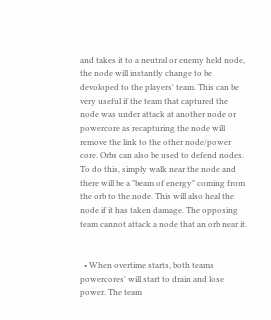and takes it to a neutral or enemy held node, the node will instantly change to be devoloped to the players' team. This can be very useful if the team that captured the node was under attack at another node or powercore as recapturing the node will remove the link to the other node/power core. Orbs can also be used to defend nodes. To do this, simply walk near the node and there will be a "beam of energy" coming from the orb to the node. This will also heal the node if it has taken damage. The opposing team cannot attack a node that an orb near it.


  • When overtime starts, both teams powercores' will start to drain and lose power. The team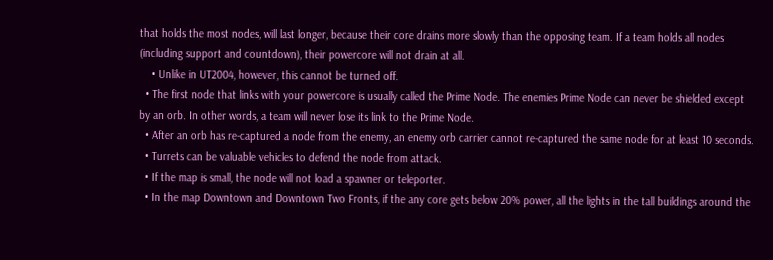that holds the most nodes, will last longer, because their core drains more slowly than the opposing team. If a team holds all nodes (including support and countdown), their powercore will not drain at all.
    • Unlike in UT2004, however, this cannot be turned off.
  • The first node that links with your powercore is usually called the Prime Node. The enemies Prime Node can never be shielded except by an orb. In other words, a team will never lose its link to the Prime Node.
  • After an orb has re-captured a node from the enemy, an enemy orb carrier cannot re-captured the same node for at least 10 seconds.
  • Turrets can be valuable vehicles to defend the node from attack.
  • If the map is small, the node will not load a spawner or teleporter.
  • In the map Downtown and Downtown Two Fronts, if the any core gets below 20% power, all the lights in the tall buildings around the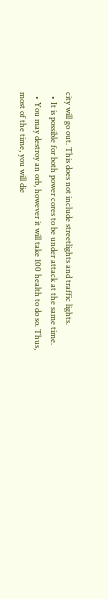city will go out. This does not include streetlights and traffic lights.
  • It is possible for both power cores to be under attack at the same time.
  • You may destroy an orb, however it will take 100 health to do so. Thus, most of the time, you will die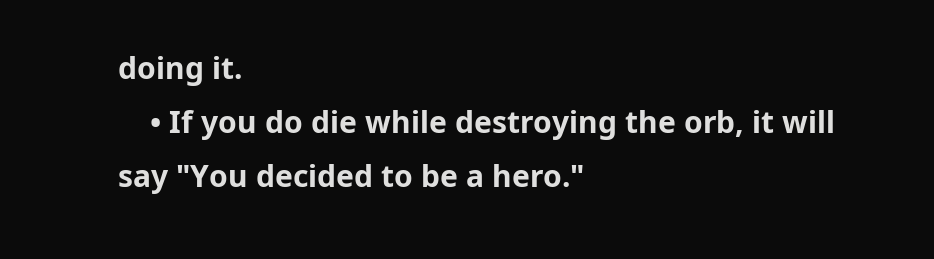doing it.
    • If you do die while destroying the orb, it will say "You decided to be a hero."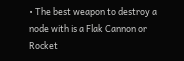• The best weapon to destroy a node with is a Flak Cannon or Rocket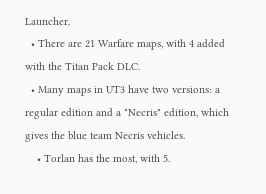Launcher.
  • There are 21 Warfare maps, with 4 added with the Titan Pack DLC.
  • Many maps in UT3 have two versions: a regular edition and a "Necris" edition, which gives the blue team Necris vehicles.
    • Torlan has the most, with 5.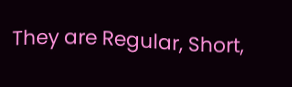They are Regular, Short,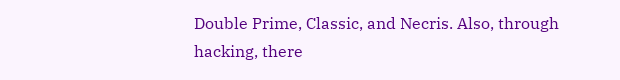Double Prime, Classic, and Necris. Also, through hacking, there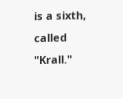is a sixth, called "Krall."